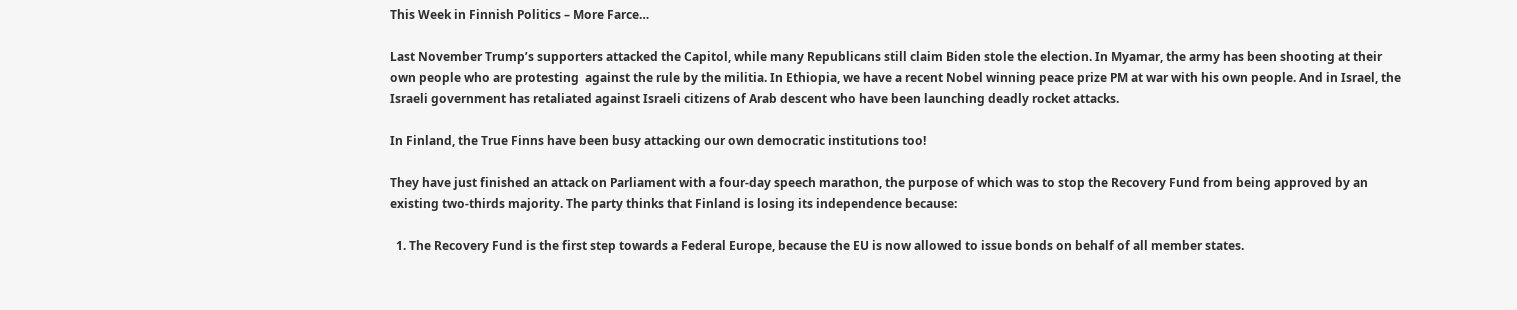This Week in Finnish Politics – More Farce…

Last November Trump’s supporters attacked the Capitol, while many Republicans still claim Biden stole the election. In Myamar, the army has been shooting at their own people who are protesting  against the rule by the militia. In Ethiopia, we have a recent Nobel winning peace prize PM at war with his own people. And in Israel, the Israeli government has retaliated against Israeli citizens of Arab descent who have been launching deadly rocket attacks.

In Finland, the True Finns have been busy attacking our own democratic institutions too!

They have just finished an attack on Parliament with a four-day speech marathon, the purpose of which was to stop the Recovery Fund from being approved by an existing two-thirds majority. The party thinks that Finland is losing its independence because:

  1. The Recovery Fund is the first step towards a Federal Europe, because the EU is now allowed to issue bonds on behalf of all member states.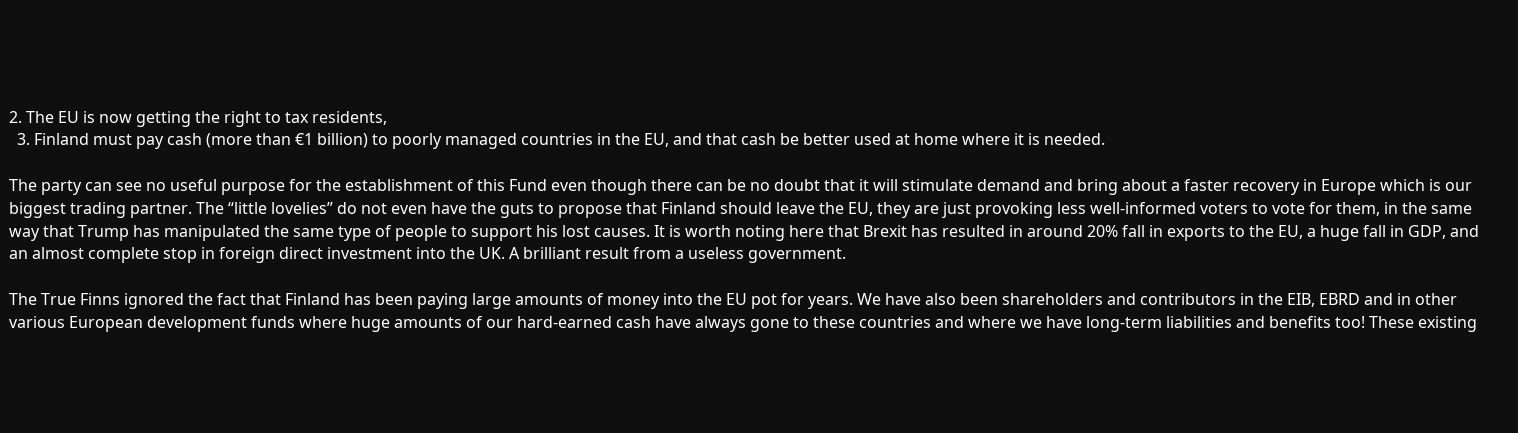2. The EU is now getting the right to tax residents,
  3. Finland must pay cash (more than €1 billion) to poorly managed countries in the EU, and that cash be better used at home where it is needed.

The party can see no useful purpose for the establishment of this Fund even though there can be no doubt that it will stimulate demand and bring about a faster recovery in Europe which is our biggest trading partner. The “little lovelies” do not even have the guts to propose that Finland should leave the EU, they are just provoking less well-informed voters to vote for them, in the same way that Trump has manipulated the same type of people to support his lost causes. It is worth noting here that Brexit has resulted in around 20% fall in exports to the EU, a huge fall in GDP, and an almost complete stop in foreign direct investment into the UK. A brilliant result from a useless government.

The True Finns ignored the fact that Finland has been paying large amounts of money into the EU pot for years. We have also been shareholders and contributors in the EIB, EBRD and in other various European development funds where huge amounts of our hard-earned cash have always gone to these countries and where we have long-term liabilities and benefits too! These existing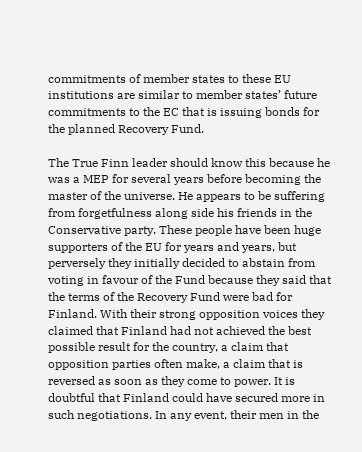commitments of member states to these EU institutions are similar to member states’ future commitments to the EC that is issuing bonds for the planned Recovery Fund.

The True Finn leader should know this because he was a MEP for several years before becoming the master of the universe. He appears to be suffering from forgetfulness along side his friends in the Conservative party. These people have been huge supporters of the EU for years and years, but perversely they initially decided to abstain from voting in favour of the Fund because they said that the terms of the Recovery Fund were bad for Finland. With their strong opposition voices they claimed that Finland had not achieved the best possible result for the country, a claim that opposition parties often make, a claim that is reversed as soon as they come to power. It is doubtful that Finland could have secured more in such negotiations. In any event, their men in the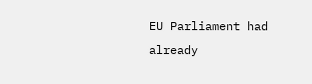EU Parliament had already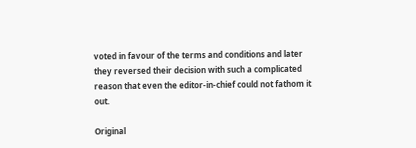voted in favour of the terms and conditions and later they reversed their decision with such a complicated reason that even the editor-in-chief could not fathom it out.

Original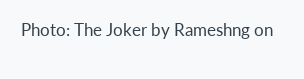Photo: The Joker by Rameshng on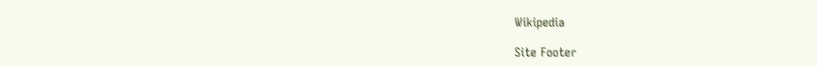Wikipedia

Site Footer